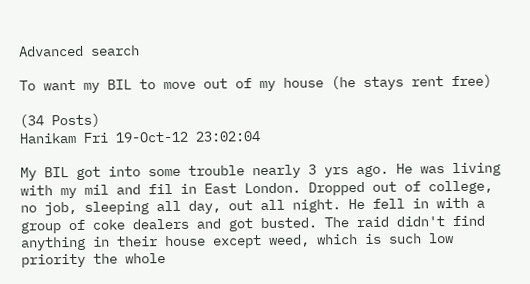Advanced search

To want my BIL to move out of my house (he stays rent free)

(34 Posts)
Hanikam Fri 19-Oct-12 23:02:04

My BIL got into some trouble nearly 3 yrs ago. He was living with my mil and fil in East London. Dropped out of college, no job, sleeping all day, out all night. He fell in with a group of coke dealers and got busted. The raid didn't find anything in their house except weed, which is such low priority the whole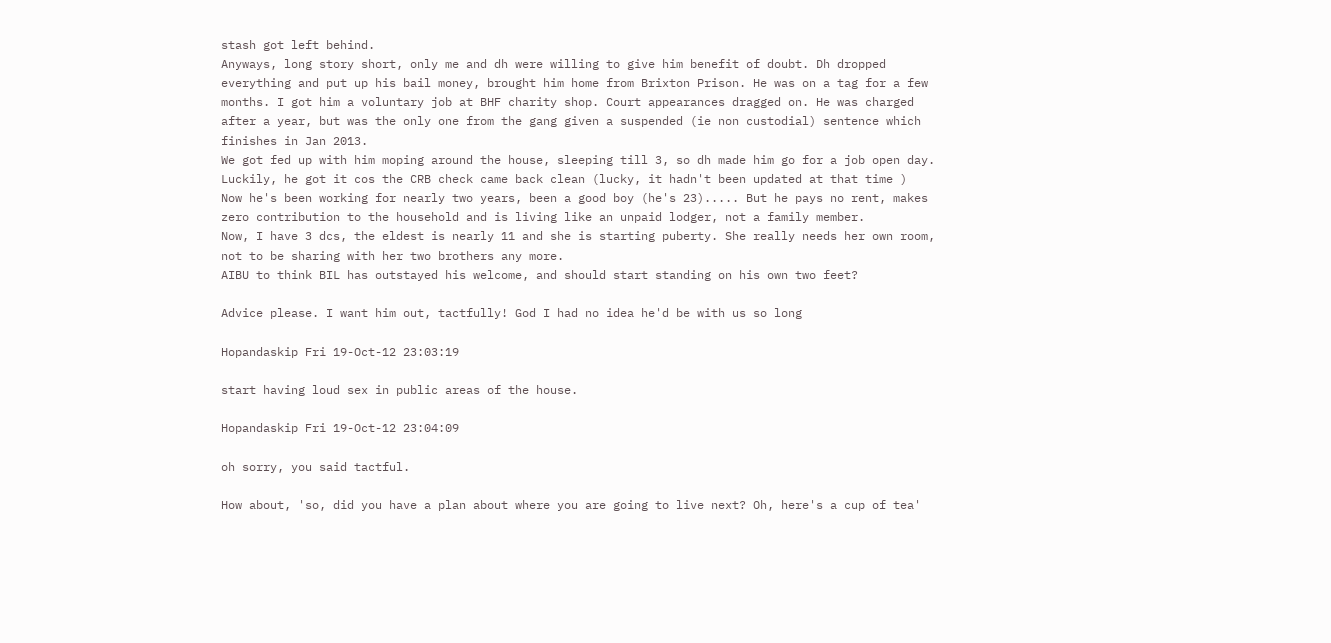stash got left behind.
Anyways, long story short, only me and dh were willing to give him benefit of doubt. Dh dropped everything and put up his bail money, brought him home from Brixton Prison. He was on a tag for a few months. I got him a voluntary job at BHF charity shop. Court appearances dragged on. He was charged after a year, but was the only one from the gang given a suspended (ie non custodial) sentence which finishes in Jan 2013.
We got fed up with him moping around the house, sleeping till 3, so dh made him go for a job open day. Luckily, he got it cos the CRB check came back clean (lucky, it hadn't been updated at that time )
Now he's been working for nearly two years, been a good boy (he's 23)..... But he pays no rent, makes zero contribution to the household and is living like an unpaid lodger, not a family member.
Now, I have 3 dcs, the eldest is nearly 11 and she is starting puberty. She really needs her own room, not to be sharing with her two brothers any more.
AIBU to think BIL has outstayed his welcome, and should start standing on his own two feet?

Advice please. I want him out, tactfully! God I had no idea he'd be with us so long

Hopandaskip Fri 19-Oct-12 23:03:19

start having loud sex in public areas of the house.

Hopandaskip Fri 19-Oct-12 23:04:09

oh sorry, you said tactful.

How about, 'so, did you have a plan about where you are going to live next? Oh, here's a cup of tea'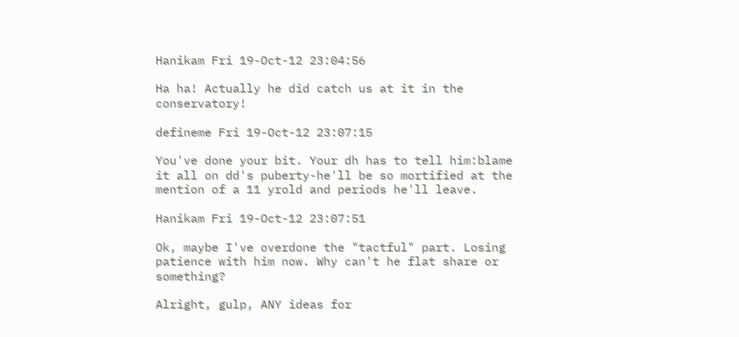Hanikam Fri 19-Oct-12 23:04:56

Ha ha! Actually he did catch us at it in the conservatory!

defineme Fri 19-Oct-12 23:07:15

You've done your bit. Your dh has to tell him:blame it all on dd's puberty-he'll be so mortified at the mention of a 11 yrold and periods he'll leave.

Hanikam Fri 19-Oct-12 23:07:51

Ok, maybe I've overdone the "tactful" part. Losing patience with him now. Why can't he flat share or something?

Alright, gulp, ANY ideas for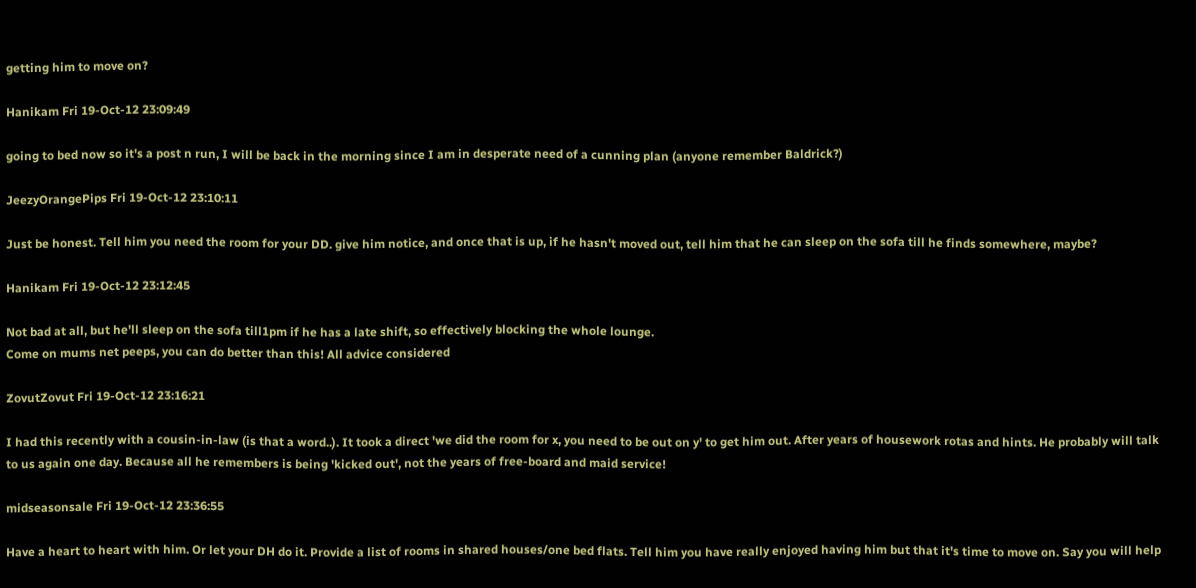getting him to move on?

Hanikam Fri 19-Oct-12 23:09:49

going to bed now so it's a post n run, I will be back in the morning since I am in desperate need of a cunning plan (anyone remember Baldrick?)

JeezyOrangePips Fri 19-Oct-12 23:10:11

Just be honest. Tell him you need the room for your DD. give him notice, and once that is up, if he hasn't moved out, tell him that he can sleep on the sofa till he finds somewhere, maybe?

Hanikam Fri 19-Oct-12 23:12:45

Not bad at all, but he'll sleep on the sofa till1pm if he has a late shift, so effectively blocking the whole lounge.
Come on mums net peeps, you can do better than this! All advice considered

ZovutZovut Fri 19-Oct-12 23:16:21

I had this recently with a cousin-in-law (is that a word..). It took a direct 'we did the room for x, you need to be out on y' to get him out. After years of housework rotas and hints. He probably will talk to us again one day. Because all he remembers is being 'kicked out', not the years of free-board and maid service!

midseasonsale Fri 19-Oct-12 23:36:55

Have a heart to heart with him. Or let your DH do it. Provide a list of rooms in shared houses/one bed flats. Tell him you have really enjoyed having him but that it's time to move on. Say you will help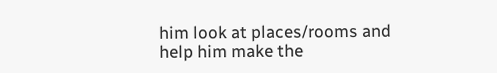him look at places/rooms and help him make the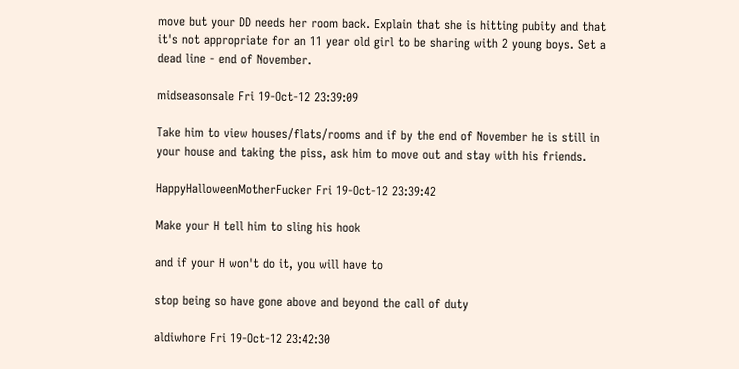move but your DD needs her room back. Explain that she is hitting pubity and that it's not appropriate for an 11 year old girl to be sharing with 2 young boys. Set a dead line - end of November.

midseasonsale Fri 19-Oct-12 23:39:09

Take him to view houses/flats/rooms and if by the end of November he is still in your house and taking the piss, ask him to move out and stay with his friends.

HappyHalloweenMotherFucker Fri 19-Oct-12 23:39:42

Make your H tell him to sling his hook

and if your H won't do it, you will have to

stop being so have gone above and beyond the call of duty

aldiwhore Fri 19-Oct-12 23:42:30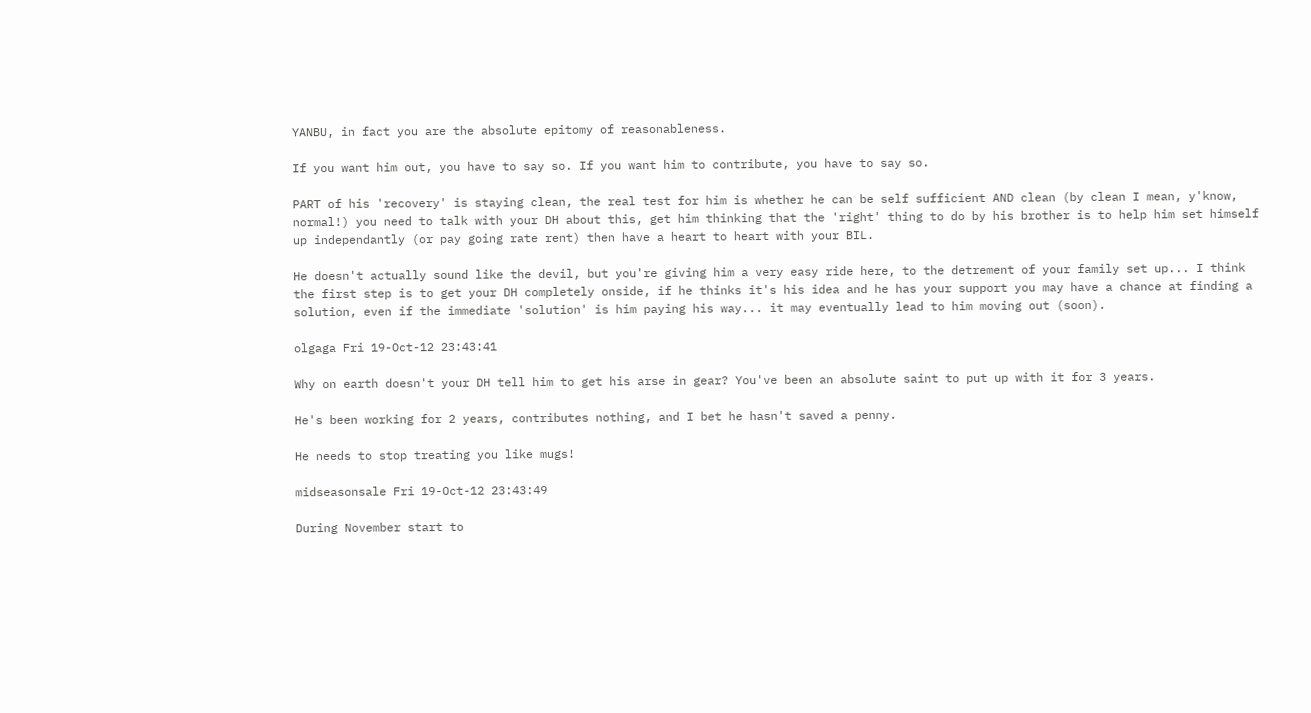YANBU, in fact you are the absolute epitomy of reasonableness.

If you want him out, you have to say so. If you want him to contribute, you have to say so.

PART of his 'recovery' is staying clean, the real test for him is whether he can be self sufficient AND clean (by clean I mean, y'know, normal!) you need to talk with your DH about this, get him thinking that the 'right' thing to do by his brother is to help him set himself up independantly (or pay going rate rent) then have a heart to heart with your BIL.

He doesn't actually sound like the devil, but you're giving him a very easy ride here, to the detrement of your family set up... I think the first step is to get your DH completely onside, if he thinks it's his idea and he has your support you may have a chance at finding a solution, even if the immediate 'solution' is him paying his way... it may eventually lead to him moving out (soon).

olgaga Fri 19-Oct-12 23:43:41

Why on earth doesn't your DH tell him to get his arse in gear? You've been an absolute saint to put up with it for 3 years.

He's been working for 2 years, contributes nothing, and I bet he hasn't saved a penny.

He needs to stop treating you like mugs!

midseasonsale Fri 19-Oct-12 23:43:49

During November start to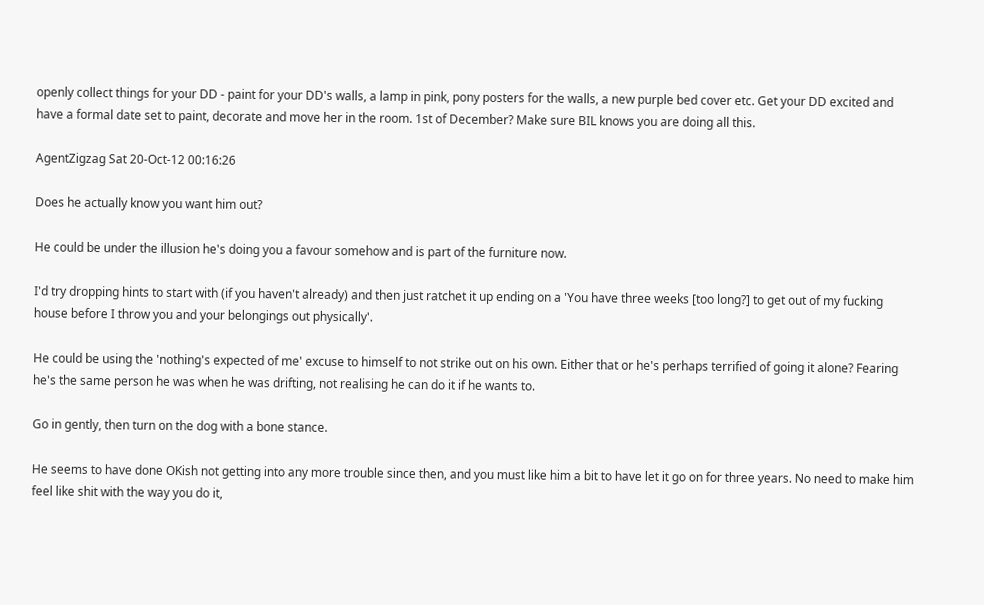openly collect things for your DD - paint for your DD's walls, a lamp in pink, pony posters for the walls, a new purple bed cover etc. Get your DD excited and have a formal date set to paint, decorate and move her in the room. 1st of December? Make sure BIL knows you are doing all this.

AgentZigzag Sat 20-Oct-12 00:16:26

Does he actually know you want him out?

He could be under the illusion he's doing you a favour somehow and is part of the furniture now.

I'd try dropping hints to start with (if you haven't already) and then just ratchet it up ending on a 'You have three weeks [too long?] to get out of my fucking house before I throw you and your belongings out physically'.

He could be using the 'nothing's expected of me' excuse to himself to not strike out on his own. Either that or he's perhaps terrified of going it alone? Fearing he's the same person he was when he was drifting, not realising he can do it if he wants to.

Go in gently, then turn on the dog with a bone stance.

He seems to have done OKish not getting into any more trouble since then, and you must like him a bit to have let it go on for three years. No need to make him feel like shit with the way you do it,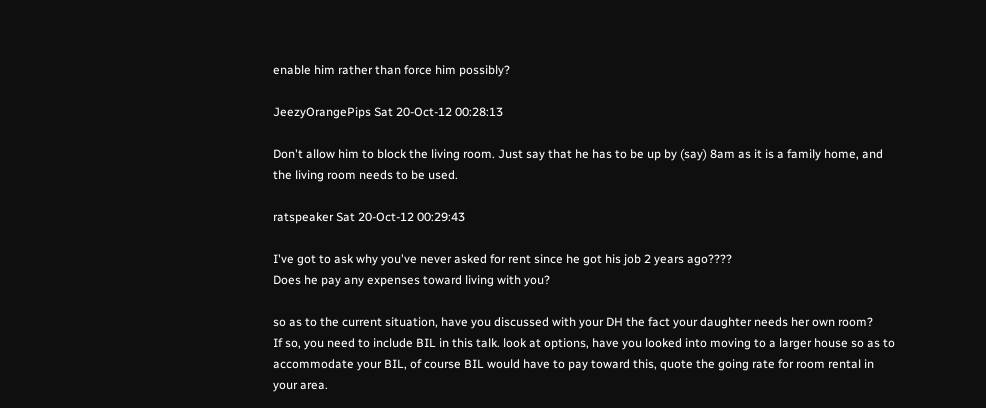enable him rather than force him possibly?

JeezyOrangePips Sat 20-Oct-12 00:28:13

Don't allow him to block the living room. Just say that he has to be up by (say) 8am as it is a family home, and the living room needs to be used.

ratspeaker Sat 20-Oct-12 00:29:43

I've got to ask why you've never asked for rent since he got his job 2 years ago????
Does he pay any expenses toward living with you?

so as to the current situation, have you discussed with your DH the fact your daughter needs her own room?
If so, you need to include BIL in this talk. look at options, have you looked into moving to a larger house so as to accommodate your BIL, of course BIL would have to pay toward this, quote the going rate for room rental in your area.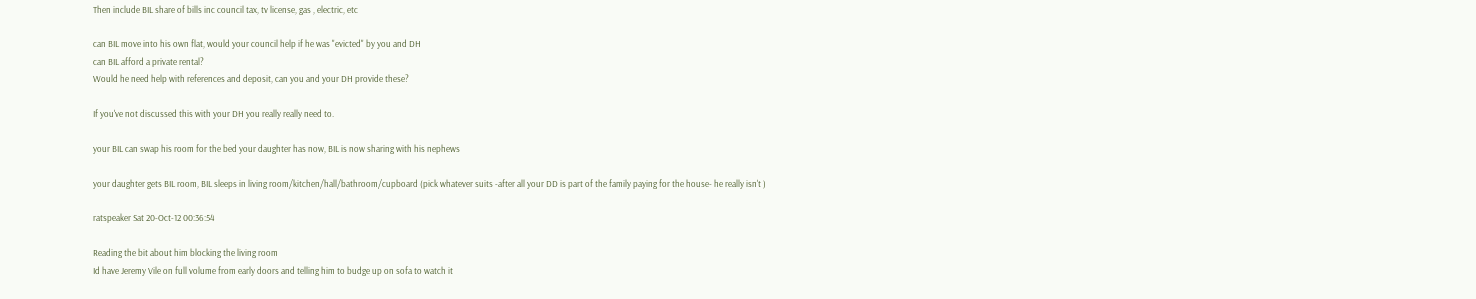Then include BIL share of bills inc council tax, tv license, gas , electric, etc

can BIL move into his own flat, would your council help if he was "evicted" by you and DH
can BIL afford a private rental?
Would he need help with references and deposit, can you and your DH provide these?

If you've not discussed this with your DH you really really need to.

your BIL can swap his room for the bed your daughter has now, BIL is now sharing with his nephews

your daughter gets BIL room, BIL sleeps in living room/kitchen/hall/bathroom/cupboard (pick whatever suits -after all your DD is part of the family paying for the house- he really isn't )

ratspeaker Sat 20-Oct-12 00:36:54

Reading the bit about him blocking the living room
Id have Jeremy Vile on full volume from early doors and telling him to budge up on sofa to watch it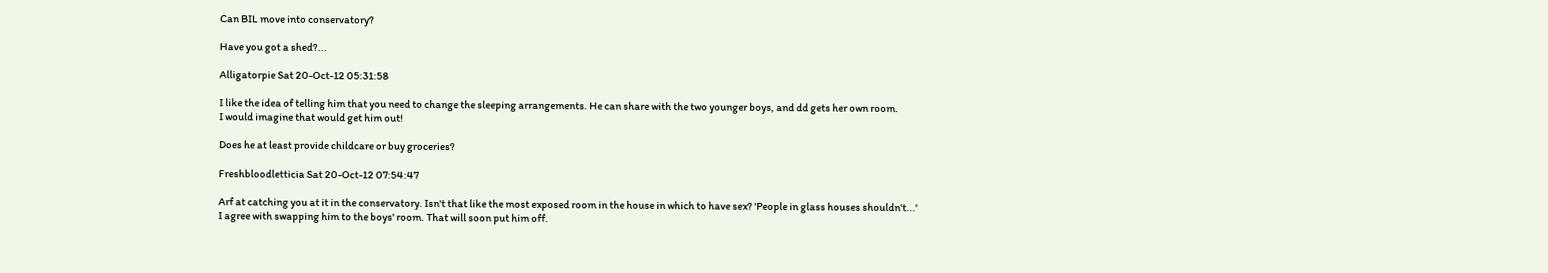Can BIL move into conservatory?

Have you got a shed?...

Alligatorpie Sat 20-Oct-12 05:31:58

I like the idea of telling him that you need to change the sleeping arrangements. He can share with the two younger boys, and dd gets her own room.
I would imagine that would get him out!

Does he at least provide childcare or buy groceries?

Freshbloodletticia Sat 20-Oct-12 07:54:47

Arf at catching you at it in the conservatory. Isn't that like the most exposed room in the house in which to have sex? 'People in glass houses shouldn't...'
I agree with swapping him to the boys' room. That will soon put him off.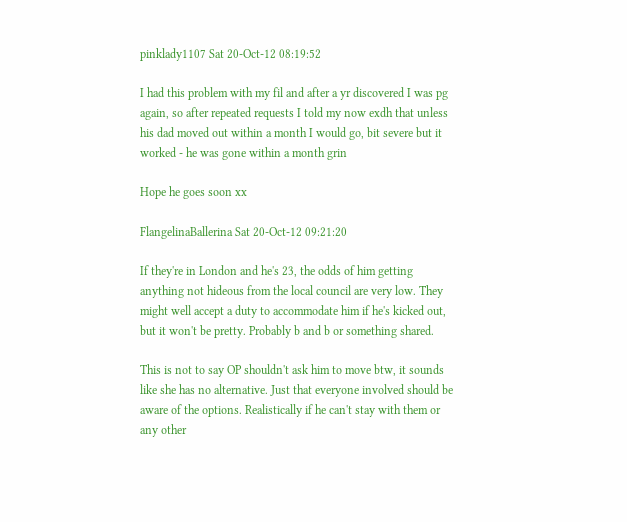pinklady1107 Sat 20-Oct-12 08:19:52

I had this problem with my fil and after a yr discovered I was pg again, so after repeated requests I told my now exdh that unless his dad moved out within a month I would go, bit severe but it worked - he was gone within a month grin

Hope he goes soon xx

FlangelinaBallerina Sat 20-Oct-12 09:21:20

If they're in London and he's 23, the odds of him getting anything not hideous from the local council are very low. They might well accept a duty to accommodate him if he's kicked out, but it won't be pretty. Probably b and b or something shared.

This is not to say OP shouldn't ask him to move btw, it sounds like she has no alternative. Just that everyone involved should be aware of the options. Realistically if he can't stay with them or any other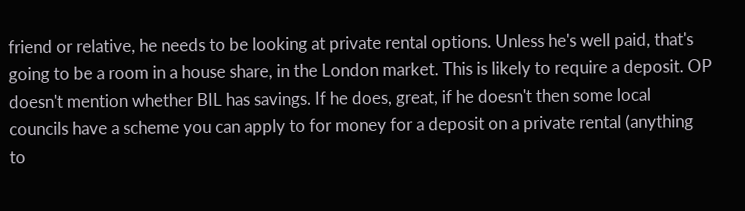friend or relative, he needs to be looking at private rental options. Unless he's well paid, that's going to be a room in a house share, in the London market. This is likely to require a deposit. OP doesn't mention whether BIL has savings. If he does, great, if he doesn't then some local councils have a scheme you can apply to for money for a deposit on a private rental (anything to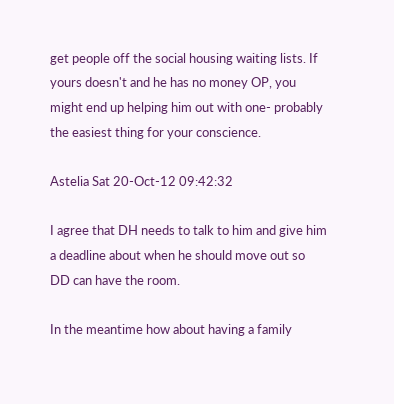get people off the social housing waiting lists. If yours doesn't and he has no money OP, you might end up helping him out with one- probably the easiest thing for your conscience.

Astelia Sat 20-Oct-12 09:42:32

I agree that DH needs to talk to him and give him a deadline about when he should move out so DD can have the room.

In the meantime how about having a family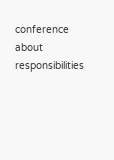conference about responsibilities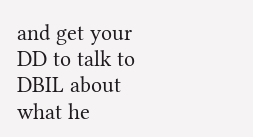and get your DD to talk to DBIL about what he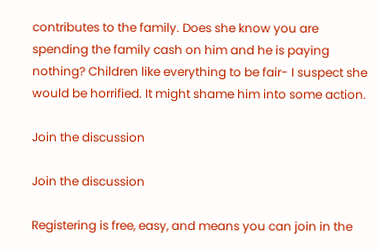contributes to the family. Does she know you are spending the family cash on him and he is paying nothing? Children like everything to be fair- I suspect she would be horrified. It might shame him into some action.

Join the discussion

Join the discussion

Registering is free, easy, and means you can join in the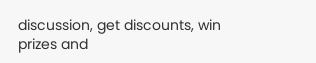discussion, get discounts, win prizes and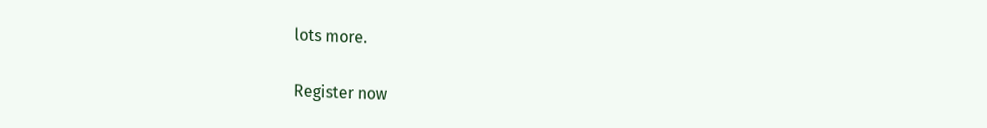lots more.

Register now